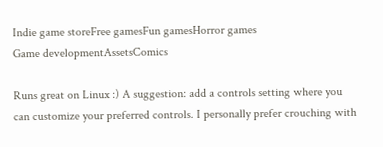Indie game storeFree gamesFun gamesHorror games
Game developmentAssetsComics

Runs great on Linux :) A suggestion: add a controls setting where you can customize your preferred controls. I personally prefer crouching with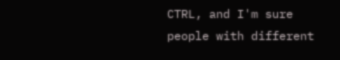CTRL, and I'm sure people with different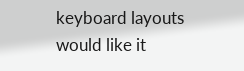keyboard layouts would like it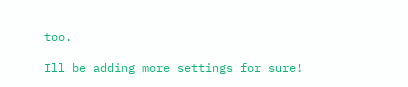too.

Ill be adding more settings for sure!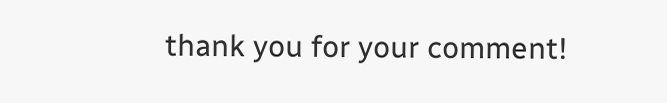thank you for your comment!